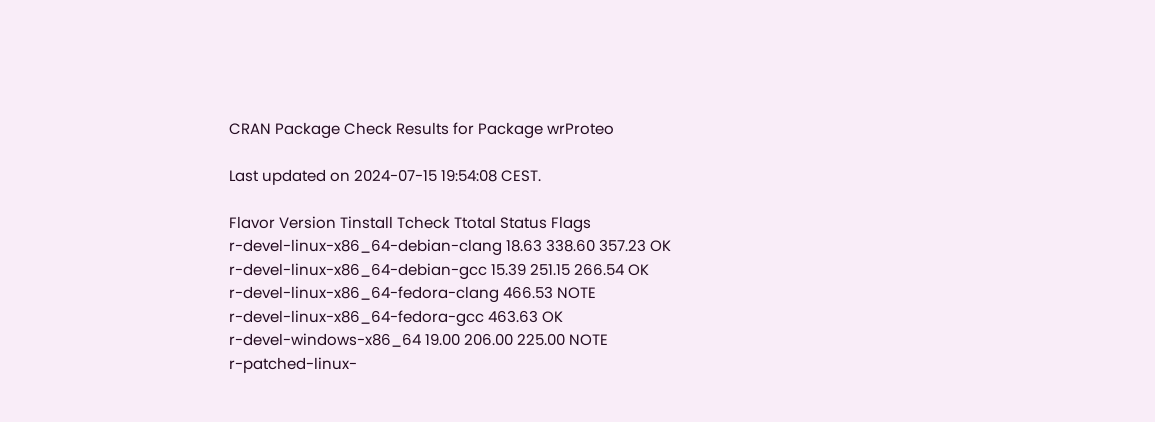CRAN Package Check Results for Package wrProteo

Last updated on 2024-07-15 19:54:08 CEST.

Flavor Version Tinstall Tcheck Ttotal Status Flags
r-devel-linux-x86_64-debian-clang 18.63 338.60 357.23 OK
r-devel-linux-x86_64-debian-gcc 15.39 251.15 266.54 OK
r-devel-linux-x86_64-fedora-clang 466.53 NOTE
r-devel-linux-x86_64-fedora-gcc 463.63 OK
r-devel-windows-x86_64 19.00 206.00 225.00 NOTE
r-patched-linux-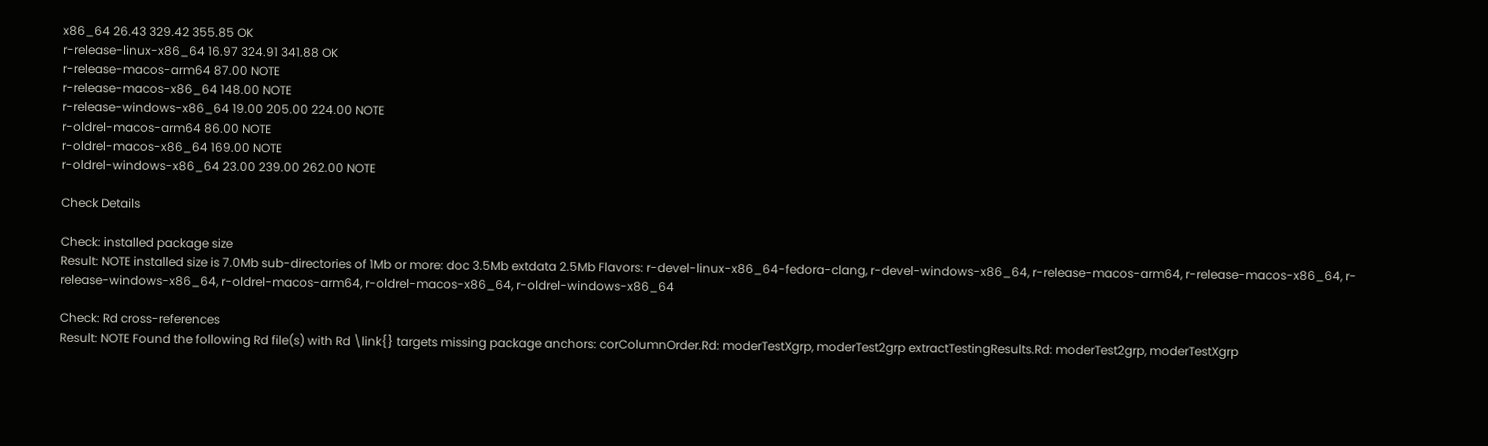x86_64 26.43 329.42 355.85 OK
r-release-linux-x86_64 16.97 324.91 341.88 OK
r-release-macos-arm64 87.00 NOTE
r-release-macos-x86_64 148.00 NOTE
r-release-windows-x86_64 19.00 205.00 224.00 NOTE
r-oldrel-macos-arm64 86.00 NOTE
r-oldrel-macos-x86_64 169.00 NOTE
r-oldrel-windows-x86_64 23.00 239.00 262.00 NOTE

Check Details

Check: installed package size
Result: NOTE installed size is 7.0Mb sub-directories of 1Mb or more: doc 3.5Mb extdata 2.5Mb Flavors: r-devel-linux-x86_64-fedora-clang, r-devel-windows-x86_64, r-release-macos-arm64, r-release-macos-x86_64, r-release-windows-x86_64, r-oldrel-macos-arm64, r-oldrel-macos-x86_64, r-oldrel-windows-x86_64

Check: Rd cross-references
Result: NOTE Found the following Rd file(s) with Rd \link{} targets missing package anchors: corColumnOrder.Rd: moderTestXgrp, moderTest2grp extractTestingResults.Rd: moderTest2grp, moderTestXgrp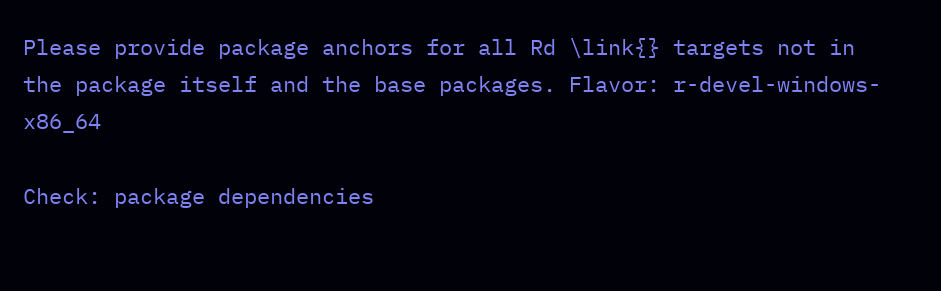Please provide package anchors for all Rd \link{} targets not in the package itself and the base packages. Flavor: r-devel-windows-x86_64

Check: package dependencies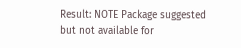Result: NOTE Package suggested but not available for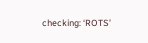checking: ‘ROTS’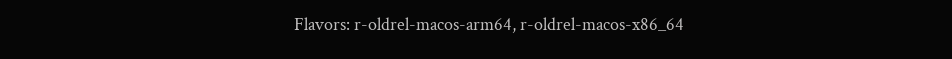Flavors: r-oldrel-macos-arm64, r-oldrel-macos-x86_64